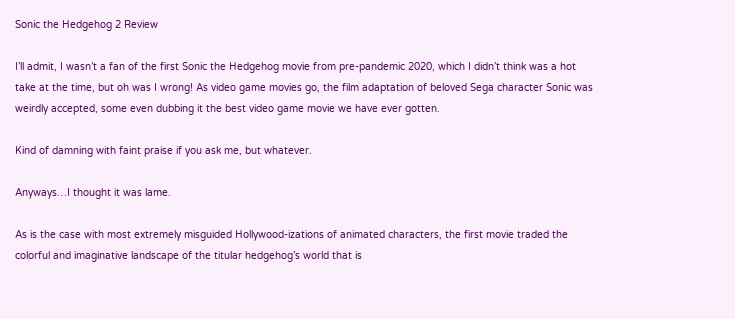Sonic the Hedgehog 2 Review

I’ll admit, I wasn’t a fan of the first Sonic the Hedgehog movie from pre-pandemic 2020, which I didn’t think was a hot take at the time, but oh was I wrong! As video game movies go, the film adaptation of beloved Sega character Sonic was weirdly accepted, some even dubbing it the best video game movie we have ever gotten.

Kind of damning with faint praise if you ask me, but whatever.

Anyways…I thought it was lame.

As is the case with most extremely misguided Hollywood-izations of animated characters, the first movie traded the colorful and imaginative landscape of the titular hedgehog’s world that is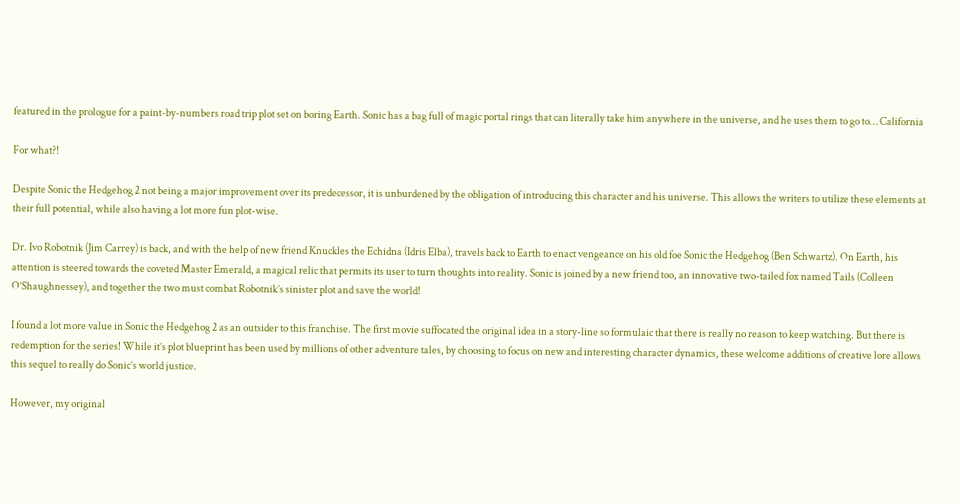featured in the prologue for a paint-by-numbers road trip plot set on boring Earth. Sonic has a bag full of magic portal rings that can literally take him anywhere in the universe, and he uses them to go to… California

For what?!

Despite Sonic the Hedgehog 2 not being a major improvement over its predecessor, it is unburdened by the obligation of introducing this character and his universe. This allows the writers to utilize these elements at their full potential, while also having a lot more fun plot-wise.

Dr. Ivo Robotnik (Jim Carrey) is back, and with the help of new friend Knuckles the Echidna (Idris Elba), travels back to Earth to enact vengeance on his old foe Sonic the Hedgehog (Ben Schwartz). On Earth, his attention is steered towards the coveted Master Emerald, a magical relic that permits its user to turn thoughts into reality. Sonic is joined by a new friend too, an innovative two-tailed fox named Tails (Colleen O’Shaughnessey), and together the two must combat Robotnik’s sinister plot and save the world!

I found a lot more value in Sonic the Hedgehog 2 as an outsider to this franchise. The first movie suffocated the original idea in a story-line so formulaic that there is really no reason to keep watching. But there is redemption for the series! While it’s plot blueprint has been used by millions of other adventure tales, by choosing to focus on new and interesting character dynamics, these welcome additions of creative lore allows this sequel to really do Sonic’s world justice.

However, my original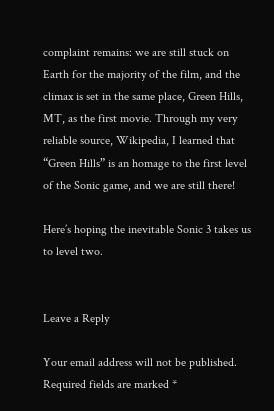complaint remains: we are still stuck on Earth for the majority of the film, and the climax is set in the same place, Green Hills, MT, as the first movie. Through my very reliable source, Wikipedia, I learned that “Green Hills” is an homage to the first level of the Sonic game, and we are still there!

Here’s hoping the inevitable Sonic 3 takes us to level two.


Leave a Reply

Your email address will not be published. Required fields are marked *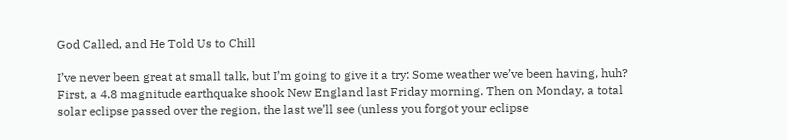God Called, and He Told Us to Chill

I’ve never been great at small talk, but I’m going to give it a try: Some weather we’ve been having, huh? First, a 4.8 magnitude earthquake shook New England last Friday morning. Then on Monday, a total solar eclipse passed over the region, the last we’ll see (unless you forgot your eclipse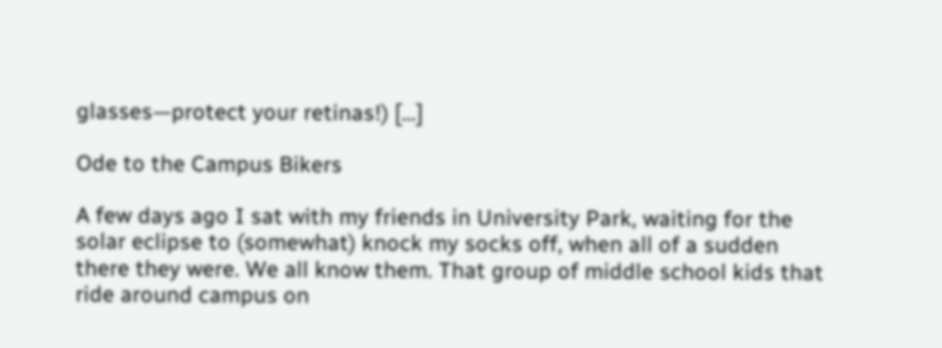glasses—protect your retinas!) […]

Ode to the Campus Bikers

A few days ago I sat with my friends in University Park, waiting for the solar eclipse to (somewhat) knock my socks off, when all of a sudden there they were. We all know them. That group of middle school kids that ride around campus on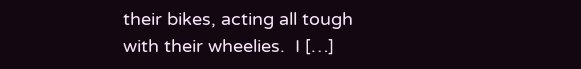their bikes, acting all tough with their wheelies.  I […]